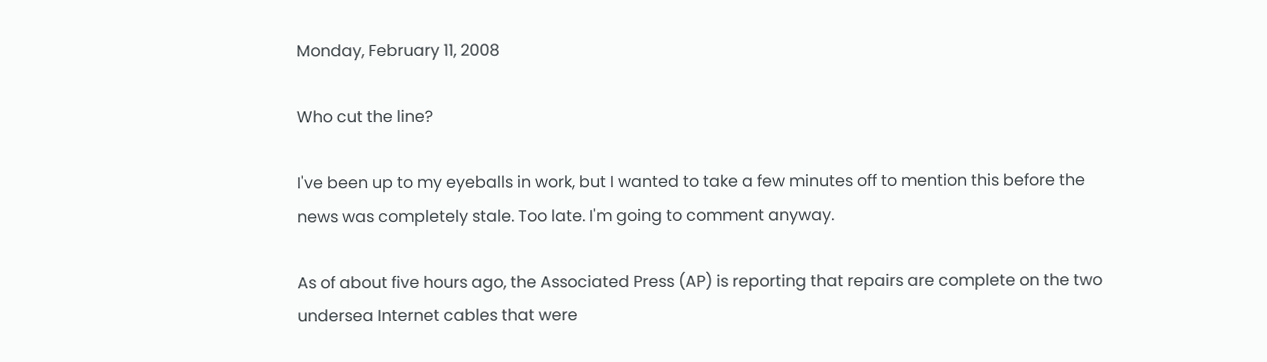Monday, February 11, 2008

Who cut the line?

I've been up to my eyeballs in work, but I wanted to take a few minutes off to mention this before the news was completely stale. Too late. I'm going to comment anyway.

As of about five hours ago, the Associated Press (AP) is reporting that repairs are complete on the two undersea Internet cables that were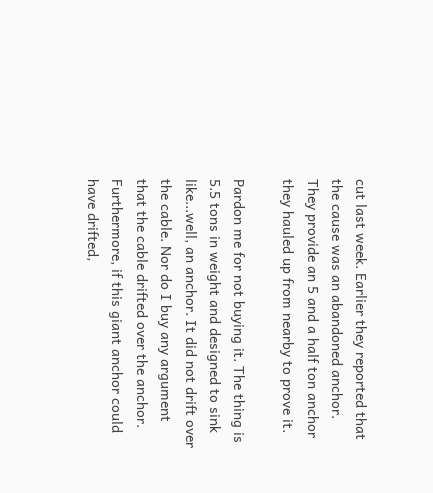cut last week. Earlier they reported that the cause was an abandoned anchor. They provide an 5 and a half ton anchor they hauled up from nearby to prove it.

Pardon me for not buying it. The thing is 5.5 tons in weight and designed to sink like...well, an anchor. It did not drift over the cable. Nor do I buy any argument that the cable drifted over the anchor. Furthermore, if this giant anchor could have drifted,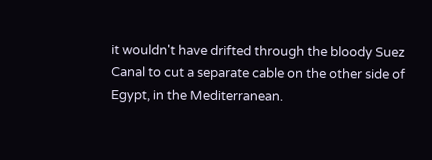it wouldn't have drifted through the bloody Suez Canal to cut a separate cable on the other side of Egypt, in the Mediterranean.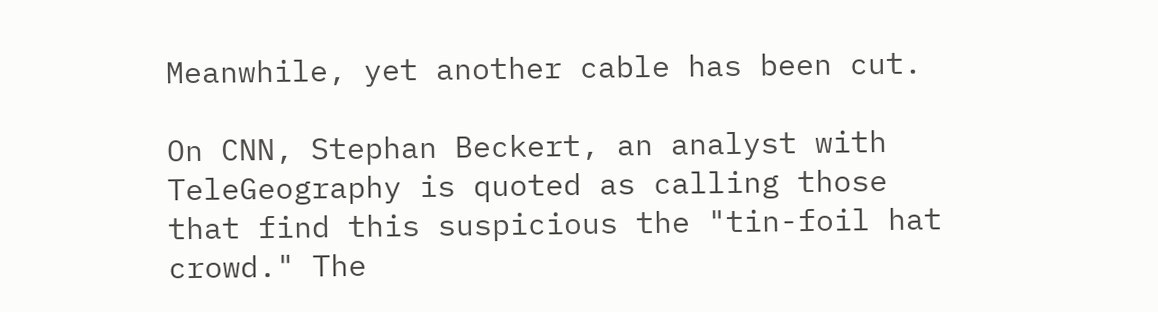Meanwhile, yet another cable has been cut.

On CNN, Stephan Beckert, an analyst with TeleGeography is quoted as calling those that find this suspicious the "tin-foil hat crowd." The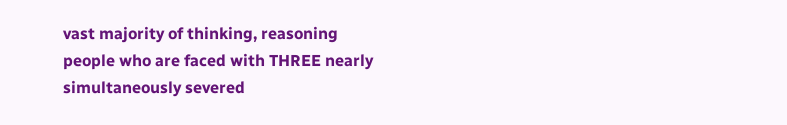vast majority of thinking, reasoning people who are faced with THREE nearly simultaneously severed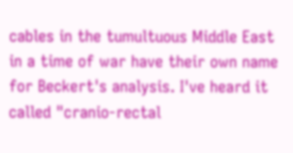cables in the tumultuous Middle East in a time of war have their own name for Beckert's analysis. I've heard it called "cranio-rectal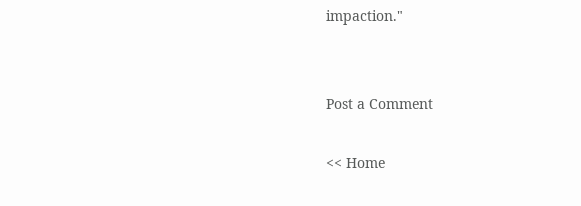impaction."


Post a Comment

<< Home